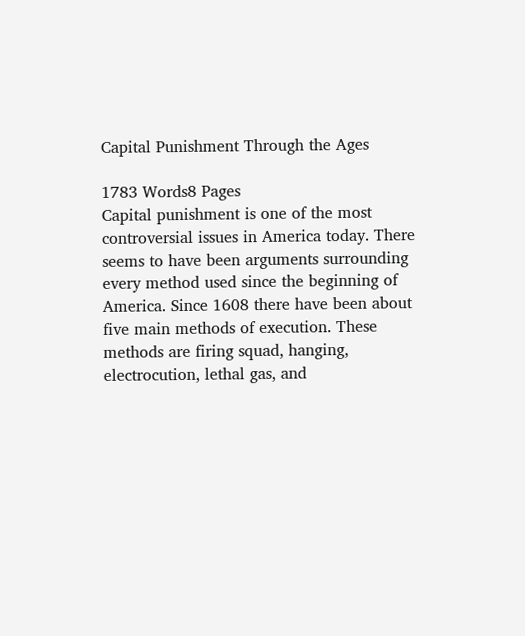Capital Punishment Through the Ages

1783 Words8 Pages
Capital punishment is one of the most controversial issues in America today. There seems to have been arguments surrounding every method used since the beginning of America. Since 1608 there have been about five main methods of execution. These methods are firing squad, hanging, electrocution, lethal gas, and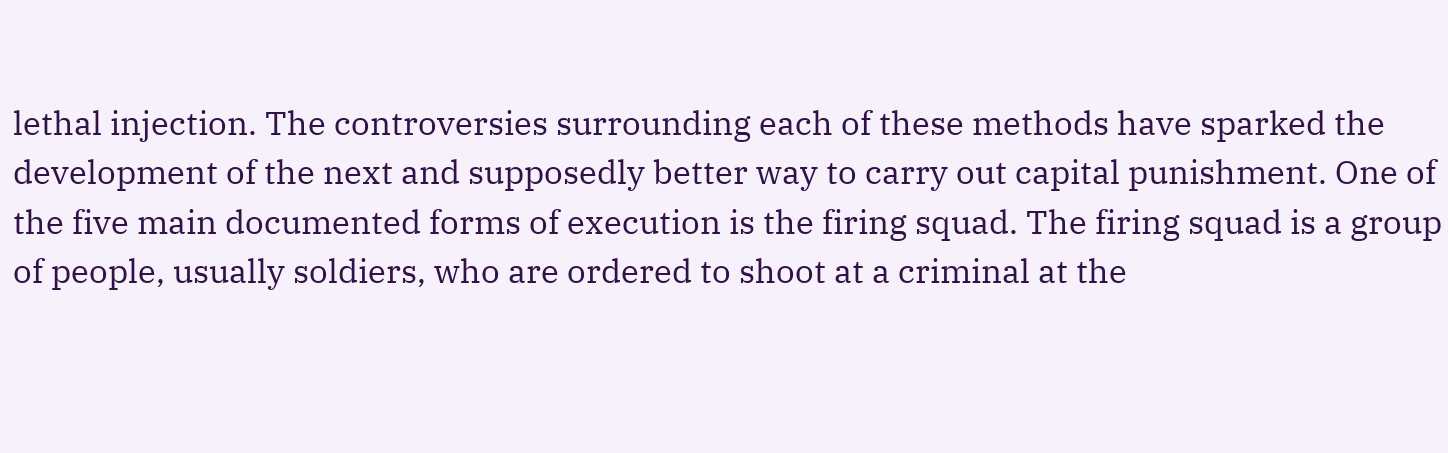lethal injection. The controversies surrounding each of these methods have sparked the development of the next and supposedly better way to carry out capital punishment. One of the five main documented forms of execution is the firing squad. The firing squad is a group of people, usually soldiers, who are ordered to shoot at a criminal at the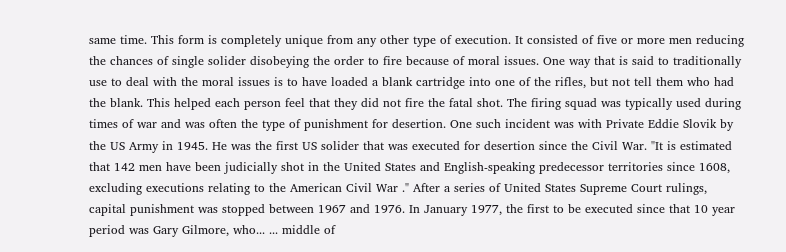same time. This form is completely unique from any other type of execution. It consisted of five or more men reducing the chances of single solider disobeying the order to fire because of moral issues. One way that is said to traditionally use to deal with the moral issues is to have loaded a blank cartridge into one of the rifles, but not tell them who had the blank. This helped each person feel that they did not fire the fatal shot. The firing squad was typically used during times of war and was often the type of punishment for desertion. One such incident was with Private Eddie Slovik by the US Army in 1945. He was the first US solider that was executed for desertion since the Civil War. "It is estimated that 142 men have been judicially shot in the United States and English-speaking predecessor territories since 1608, excluding executions relating to the American Civil War ." After a series of United States Supreme Court rulings, capital punishment was stopped between 1967 and 1976. In January 1977, the first to be executed since that 10 year period was Gary Gilmore, who... ... middle of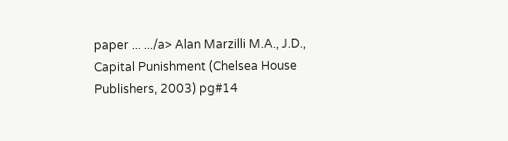paper ... .../a> Alan Marzilli M.A., J.D., Capital Punishment (Chelsea House Publishers, 2003) pg#14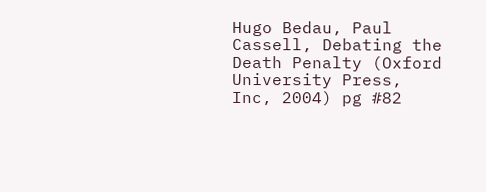Hugo Bedau, Paul Cassell, Debating the Death Penalty (Oxford University Press, Inc, 2004) pg #82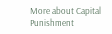More about Capital Punishment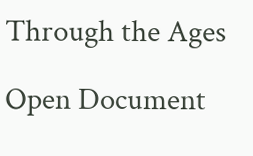Through the Ages

Open Document